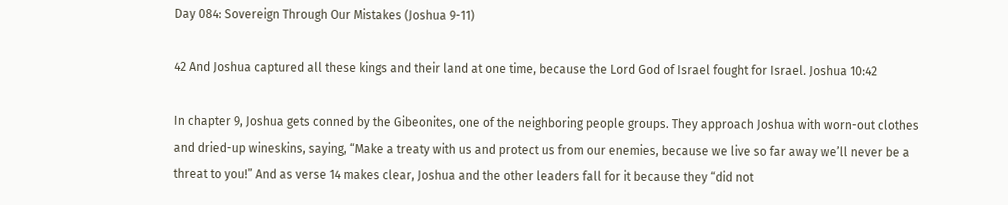Day 084: Sovereign Through Our Mistakes (Joshua 9-11)

42 And Joshua captured all these kings and their land at one time, because the Lord God of Israel fought for Israel. Joshua 10:42

In chapter 9, Joshua gets conned by the Gibeonites, one of the neighboring people groups. They approach Joshua with worn-out clothes and dried-up wineskins, saying, “Make a treaty with us and protect us from our enemies, because we live so far away we’ll never be a threat to you!” And as verse 14 makes clear, Joshua and the other leaders fall for it because they “did not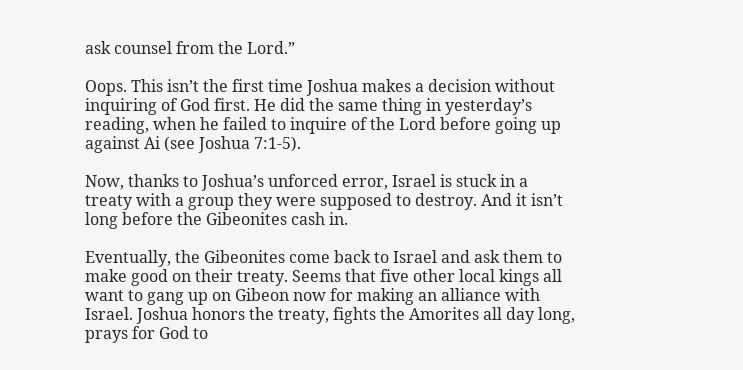ask counsel from the Lord.”

Oops. This isn’t the first time Joshua makes a decision without inquiring of God first. He did the same thing in yesterday’s reading, when he failed to inquire of the Lord before going up against Ai (see Joshua 7:1-5).

Now, thanks to Joshua’s unforced error, Israel is stuck in a treaty with a group they were supposed to destroy. And it isn’t long before the Gibeonites cash in.

Eventually, the Gibeonites come back to Israel and ask them to make good on their treaty. Seems that five other local kings all want to gang up on Gibeon now for making an alliance with Israel. Joshua honors the treaty, fights the Amorites all day long, prays for God to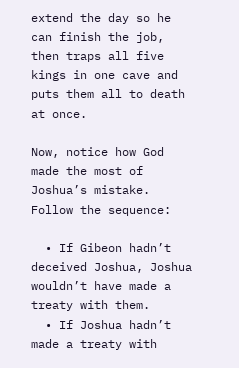extend the day so he can finish the job, then traps all five kings in one cave and puts them all to death at once.

Now, notice how God made the most of Joshua’s mistake.  Follow the sequence:

  • If Gibeon hadn’t deceived Joshua, Joshua wouldn’t have made a treaty with them.
  • If Joshua hadn’t made a treaty with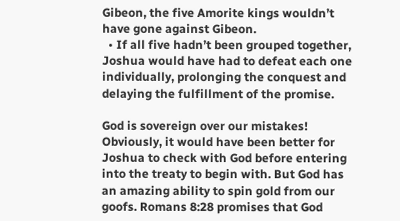Gibeon, the five Amorite kings wouldn’t have gone against Gibeon.
  • If all five hadn’t been grouped together, Joshua would have had to defeat each one individually, prolonging the conquest and delaying the fulfillment of the promise.

God is sovereign over our mistakes! Obviously, it would have been better for Joshua to check with God before entering into the treaty to begin with. But God has an amazing ability to spin gold from our goofs. Romans 8:28 promises that God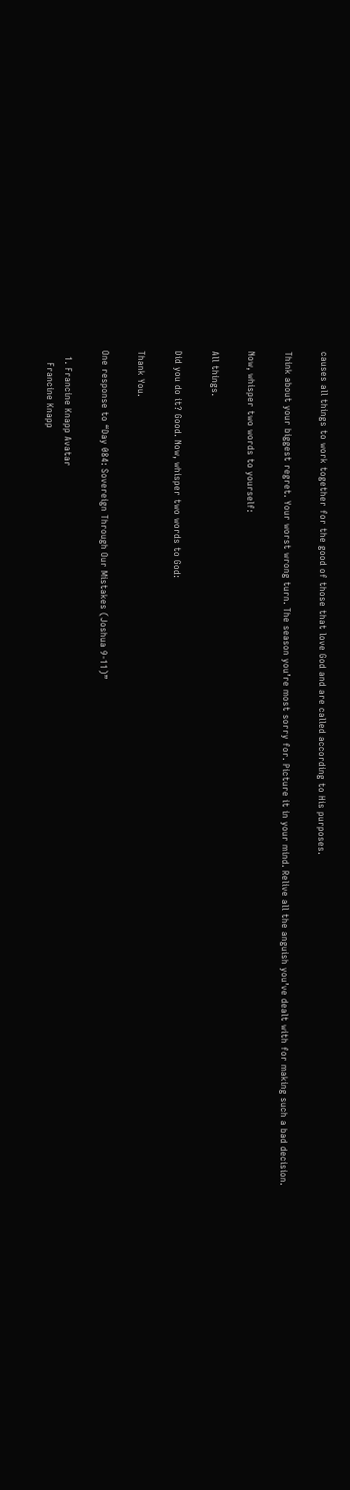causes all things to work together for the good of those that love God and are called according to His purposes.

Think about your biggest regret. Your worst wrong turn. The season you’re most sorry for. Picture it in your mind. Relive all the anguish you’ve dealt with for making such a bad decision.

Now, whisper two words to yourself:

All things.

Did you do it? Good. Now, whisper two words to God:

Thank You.

One response to “Day 084: Sovereign Through Our Mistakes (Joshua 9-11)”

  1. Francine Knapp Avatar
    Francine Knapp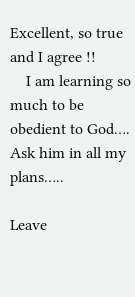Excellent, so true and I agree !!
    I am learning so much to be obedient to God…. Ask him in all my plans…..

Leave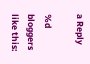a Reply

%d bloggers like this: